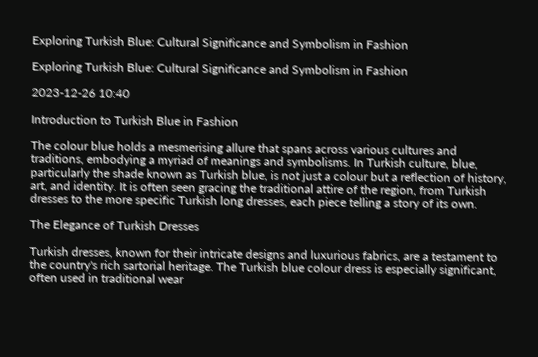Exploring Turkish Blue: Cultural Significance and Symbolism in Fashion

Exploring Turkish Blue: Cultural Significance and Symbolism in Fashion

2023-12-26 10:40

Introduction to Turkish Blue in Fashion

The colour blue holds a mesmerising allure that spans across various cultures and traditions, embodying a myriad of meanings and symbolisms. In Turkish culture, blue, particularly the shade known as Turkish blue, is not just a colour but a reflection of history, art, and identity. It is often seen gracing the traditional attire of the region, from Turkish dresses to the more specific Turkish long dresses, each piece telling a story of its own.

The Elegance of Turkish Dresses

Turkish dresses, known for their intricate designs and luxurious fabrics, are a testament to the country's rich sartorial heritage. The Turkish blue colour dress is especially significant, often used in traditional wear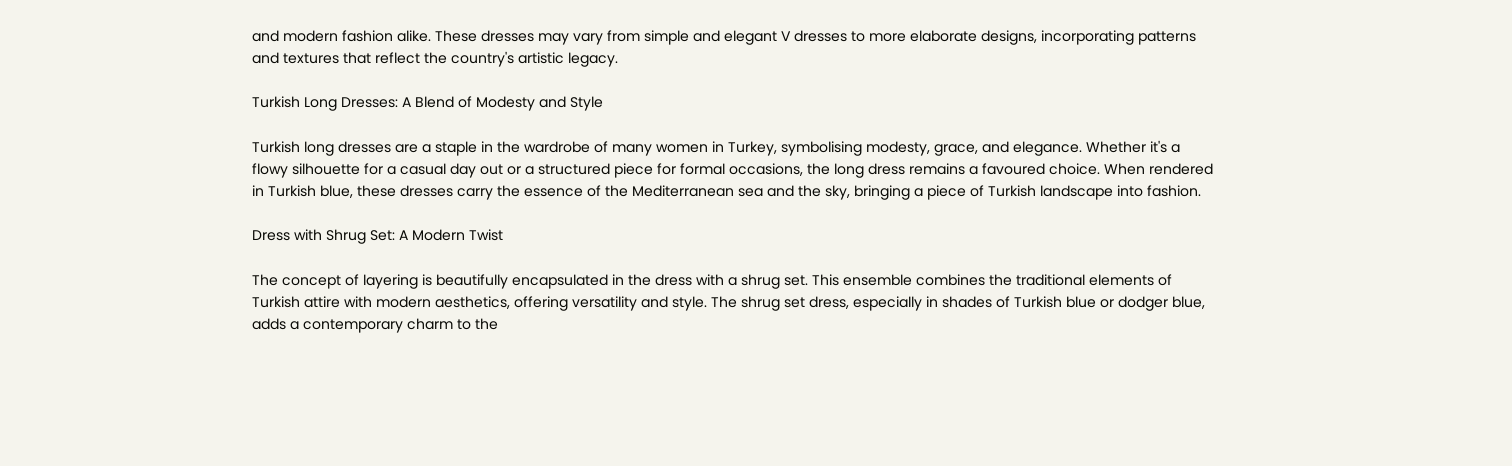and modern fashion alike. These dresses may vary from simple and elegant V dresses to more elaborate designs, incorporating patterns and textures that reflect the country's artistic legacy.

Turkish Long Dresses: A Blend of Modesty and Style

Turkish long dresses are a staple in the wardrobe of many women in Turkey, symbolising modesty, grace, and elegance. Whether it's a flowy silhouette for a casual day out or a structured piece for formal occasions, the long dress remains a favoured choice. When rendered in Turkish blue, these dresses carry the essence of the Mediterranean sea and the sky, bringing a piece of Turkish landscape into fashion.

Dress with Shrug Set: A Modern Twist

The concept of layering is beautifully encapsulated in the dress with a shrug set. This ensemble combines the traditional elements of Turkish attire with modern aesthetics, offering versatility and style. The shrug set dress, especially in shades of Turkish blue or dodger blue, adds a contemporary charm to the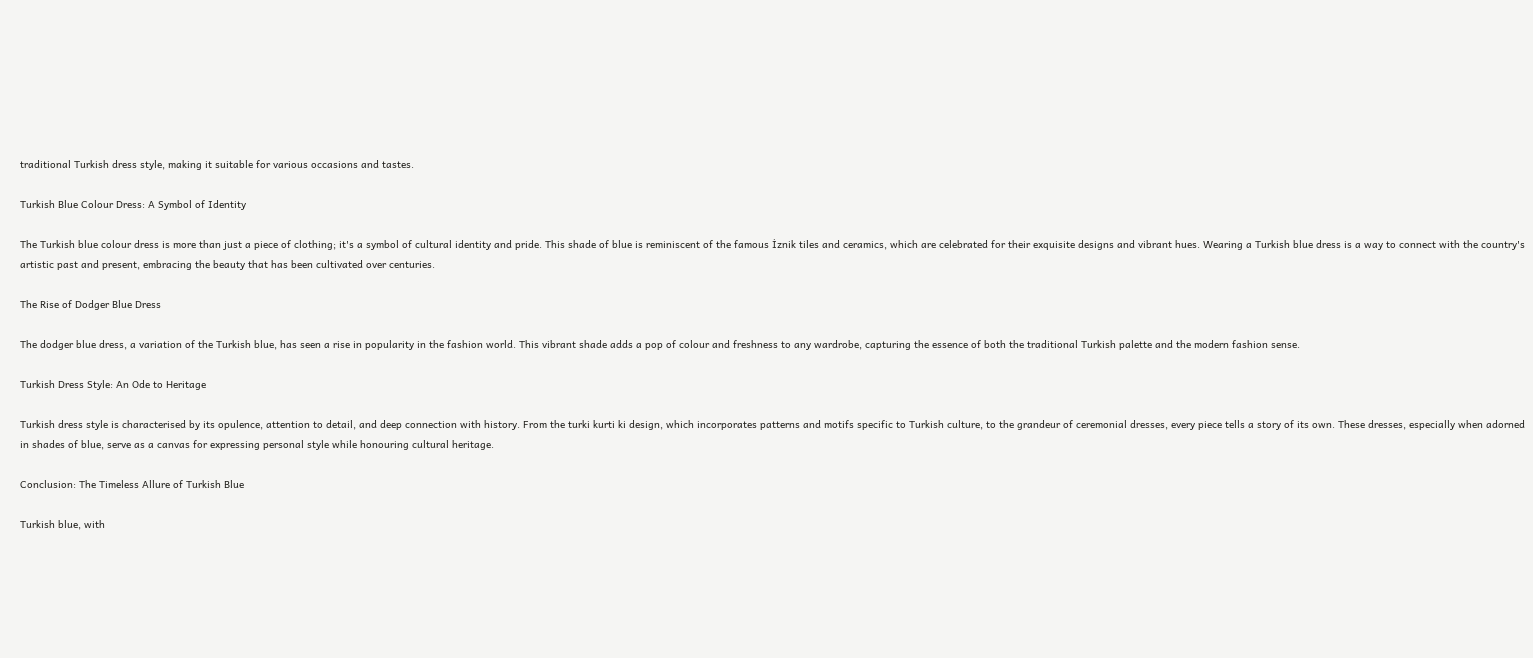traditional Turkish dress style, making it suitable for various occasions and tastes.

Turkish Blue Colour Dress: A Symbol of Identity

The Turkish blue colour dress is more than just a piece of clothing; it's a symbol of cultural identity and pride. This shade of blue is reminiscent of the famous İznik tiles and ceramics, which are celebrated for their exquisite designs and vibrant hues. Wearing a Turkish blue dress is a way to connect with the country's artistic past and present, embracing the beauty that has been cultivated over centuries.

The Rise of Dodger Blue Dress

The dodger blue dress, a variation of the Turkish blue, has seen a rise in popularity in the fashion world. This vibrant shade adds a pop of colour and freshness to any wardrobe, capturing the essence of both the traditional Turkish palette and the modern fashion sense.

Turkish Dress Style: An Ode to Heritage

Turkish dress style is characterised by its opulence, attention to detail, and deep connection with history. From the turki kurti ki design, which incorporates patterns and motifs specific to Turkish culture, to the grandeur of ceremonial dresses, every piece tells a story of its own. These dresses, especially when adorned in shades of blue, serve as a canvas for expressing personal style while honouring cultural heritage.

Conclusion: The Timeless Allure of Turkish Blue

Turkish blue, with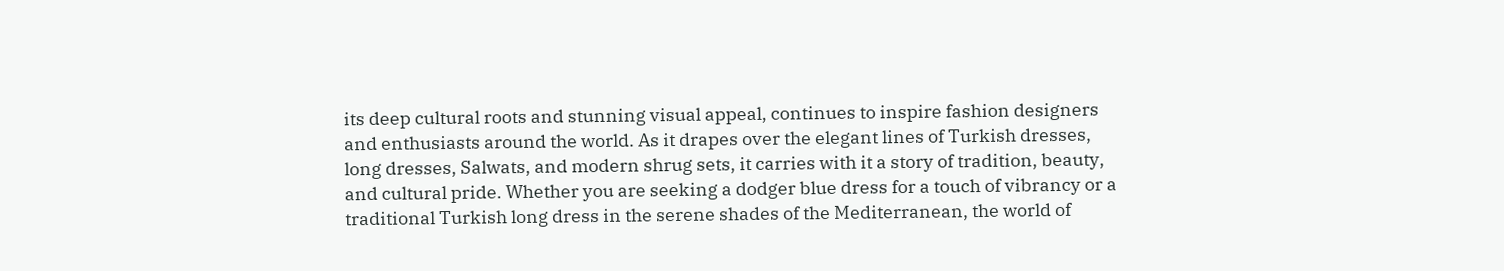its deep cultural roots and stunning visual appeal, continues to inspire fashion designers and enthusiasts around the world. As it drapes over the elegant lines of Turkish dresses, long dresses, Salwats, and modern shrug sets, it carries with it a story of tradition, beauty, and cultural pride. Whether you are seeking a dodger blue dress for a touch of vibrancy or a traditional Turkish long dress in the serene shades of the Mediterranean, the world of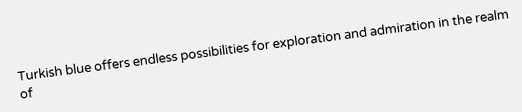Turkish blue offers endless possibilities for exploration and admiration in the realm of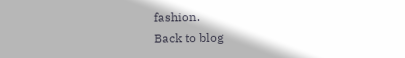fashion.
Back to blog